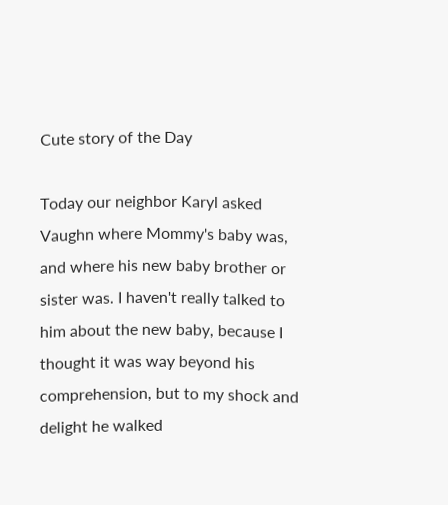Cute story of the Day

Today our neighbor Karyl asked Vaughn where Mommy's baby was, and where his new baby brother or sister was. I haven't really talked to him about the new baby, because I thought it was way beyond his comprehension, but to my shock and delight he walked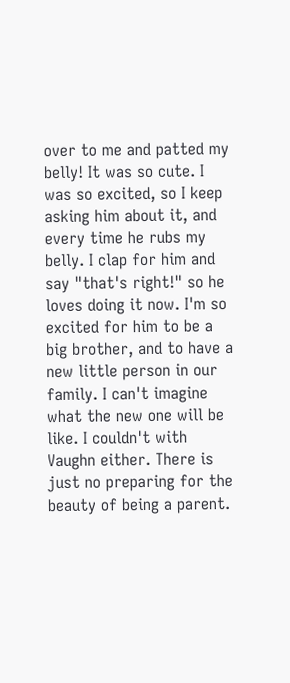over to me and patted my belly! It was so cute. I was so excited, so I keep asking him about it, and every time he rubs my belly. I clap for him and say "that's right!" so he loves doing it now. I'm so excited for him to be a big brother, and to have a new little person in our family. I can't imagine what the new one will be like. I couldn't with Vaughn either. There is just no preparing for the beauty of being a parent.